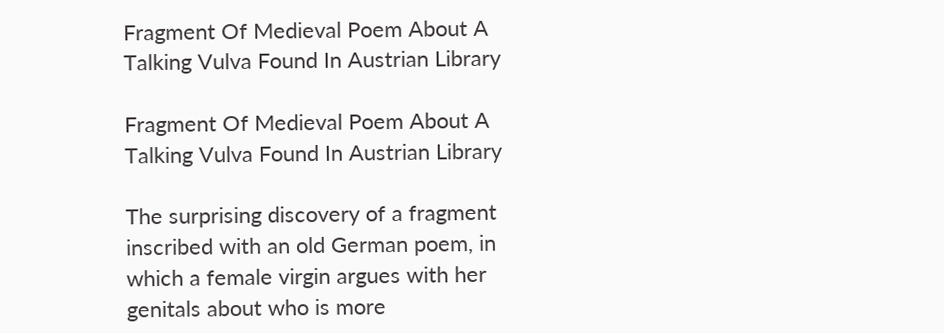Fragment Of Medieval Poem About A Talking Vulva Found In Austrian Library

Fragment Of Medieval Poem About A Talking Vulva Found In Austrian Library

The surprising discovery of a fragment inscribed with an old German poem, in which a female virgin argues with her genitals about who is more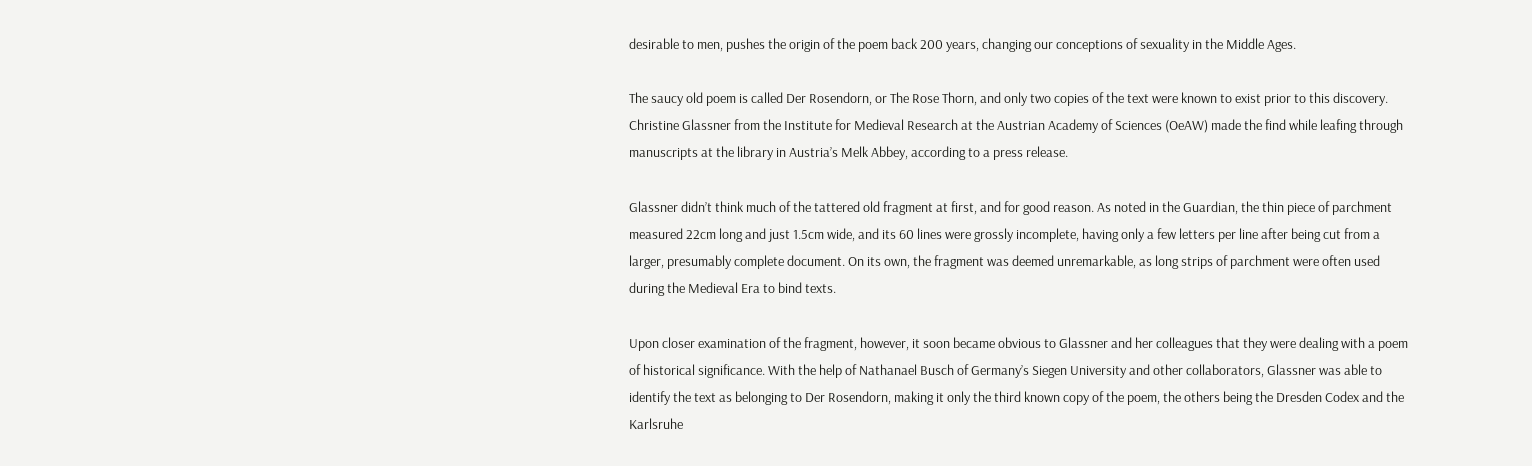desirable to men, pushes the origin of the poem back 200 years, changing our conceptions of sexuality in the Middle Ages.

The saucy old poem is called Der Rosendorn, or The Rose Thorn, and only two copies of the text were known to exist prior to this discovery. Christine Glassner from the Institute for Medieval Research at the Austrian Academy of Sciences (OeAW) made the find while leafing through manuscripts at the library in Austria’s Melk Abbey, according to a press release.

Glassner didn’t think much of the tattered old fragment at first, and for good reason. As noted in the Guardian, the thin piece of parchment measured 22cm long and just 1.5cm wide, and its 60 lines were grossly incomplete, having only a few letters per line after being cut from a larger, presumably complete document. On its own, the fragment was deemed unremarkable, as long strips of parchment were often used during the Medieval Era to bind texts.

Upon closer examination of the fragment, however, it soon became obvious to Glassner and her colleagues that they were dealing with a poem of historical significance. With the help of Nathanael Busch of Germany’s Siegen University and other collaborators, Glassner was able to identify the text as belonging to Der Rosendorn, making it only the third known copy of the poem, the others being the Dresden Codex and the Karlsruhe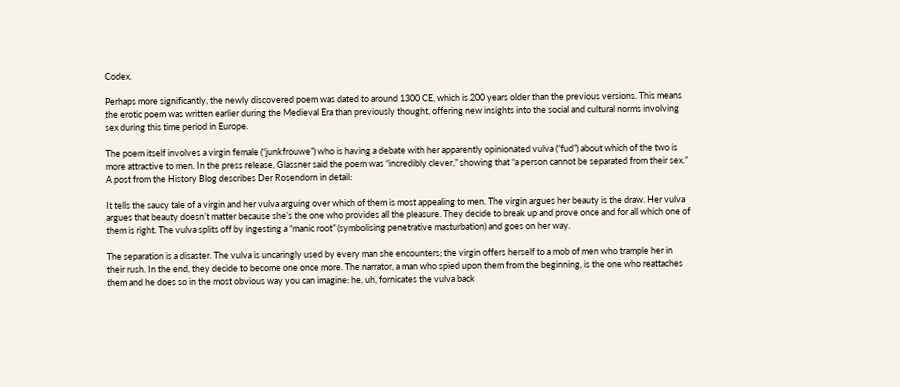Codex.

Perhaps more significantly, the newly discovered poem was dated to around 1300 CE, which is 200 years older than the previous versions. This means the erotic poem was written earlier during the Medieval Era than previously thought, offering new insights into the social and cultural norms involving sex during this time period in Europe.

The poem itself involves a virgin female (“junkfrouwe”) who is having a debate with her apparently opinionated vulva (“fud”) about which of the two is more attractive to men. In the press release, Glassner said the poem was “incredibly clever,” showing that “a person cannot be separated from their sex.” A post from the History Blog describes Der Rosendorn in detail:

It tells the saucy tale of a virgin and her vulva arguing over which of them is most appealing to men. The virgin argues her beauty is the draw. Her vulva argues that beauty doesn’t matter because she’s the one who provides all the pleasure. They decide to break up and prove once and for all which one of them is right. The vulva splits off by ingesting a “manic root” (symbolising penetrative masturbation) and goes on her way.

The separation is a disaster. The vulva is uncaringly used by every man she encounters; the virgin offers herself to a mob of men who trample her in their rush. In the end, they decide to become one once more. The narrator, a man who spied upon them from the beginning, is the one who reattaches them and he does so in the most obvious way you can imagine: he, uh, fornicates the vulva back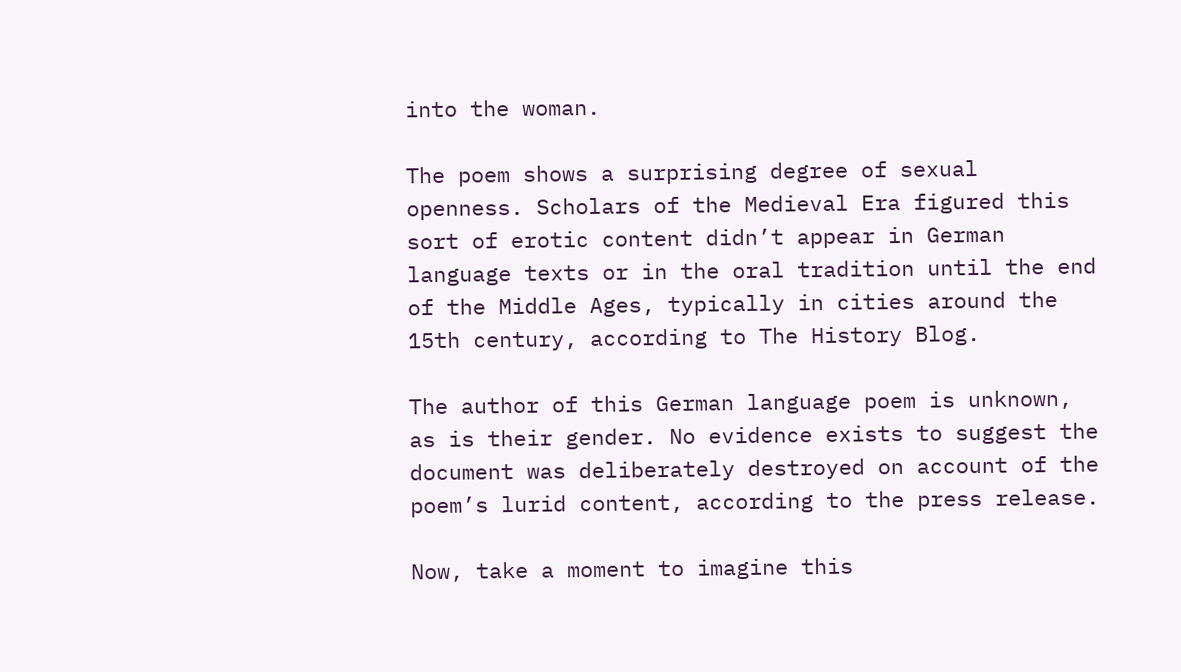into the woman.

The poem shows a surprising degree of sexual openness. Scholars of the Medieval Era figured this sort of erotic content didn’t appear in German language texts or in the oral tradition until the end of the Middle Ages, typically in cities around the 15th century, according to The History Blog.

The author of this German language poem is unknown, as is their gender. No evidence exists to suggest the document was deliberately destroyed on account of the poem’s lurid content, according to the press release.

Now, take a moment to imagine this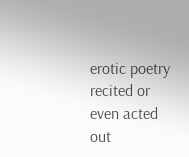erotic poetry recited or even acted out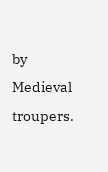by Medieval troupers.